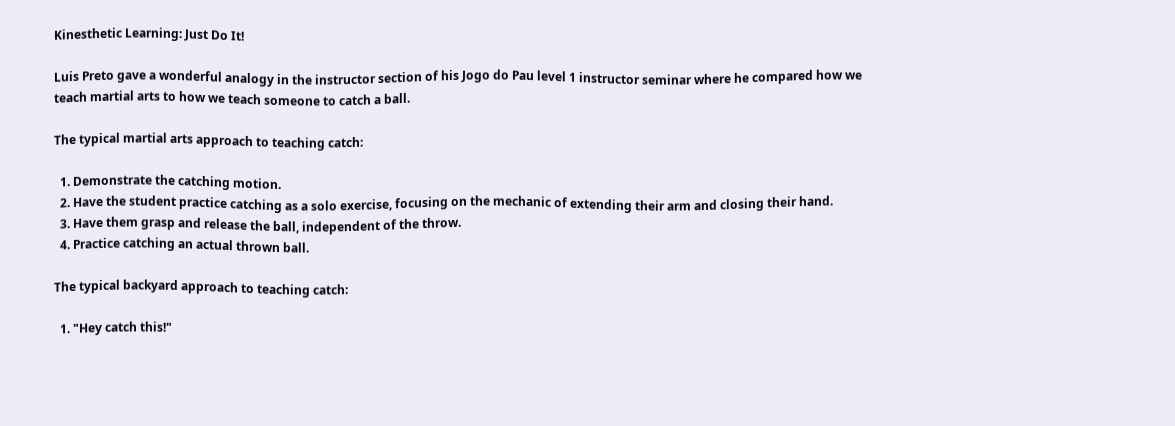Kinesthetic Learning: Just Do It!

Luis Preto gave a wonderful analogy in the instructor section of his Jogo do Pau level 1 instructor seminar where he compared how we teach martial arts to how we teach someone to catch a ball.

The typical martial arts approach to teaching catch:

  1. Demonstrate the catching motion.
  2. Have the student practice catching as a solo exercise, focusing on the mechanic of extending their arm and closing their hand.
  3. Have them grasp and release the ball, independent of the throw.
  4. Practice catching an actual thrown ball.

The typical backyard approach to teaching catch:

  1. "Hey catch this!"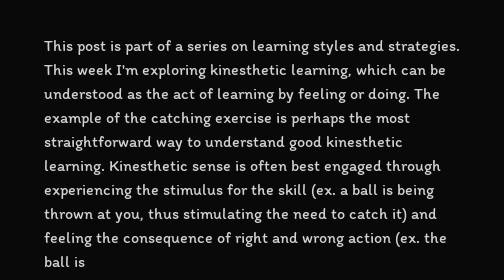This post is part of a series on learning styles and strategies. This week I'm exploring kinesthetic learning, which can be understood as the act of learning by feeling or doing. The example of the catching exercise is perhaps the most straightforward way to understand good kinesthetic learning. Kinesthetic sense is often best engaged through experiencing the stimulus for the skill (ex. a ball is being thrown at you, thus stimulating the need to catch it) and feeling the consequence of right and wrong action (ex. the ball is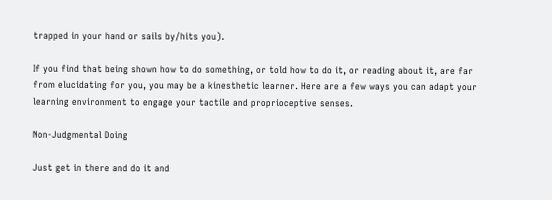trapped in your hand or sails by/hits you).

If you find that being shown how to do something, or told how to do it, or reading about it, are far from elucidating for you, you may be a kinesthetic learner. Here are a few ways you can adapt your learning environment to engage your tactile and proprioceptive senses.

Non-Judgmental Doing

Just get in there and do it and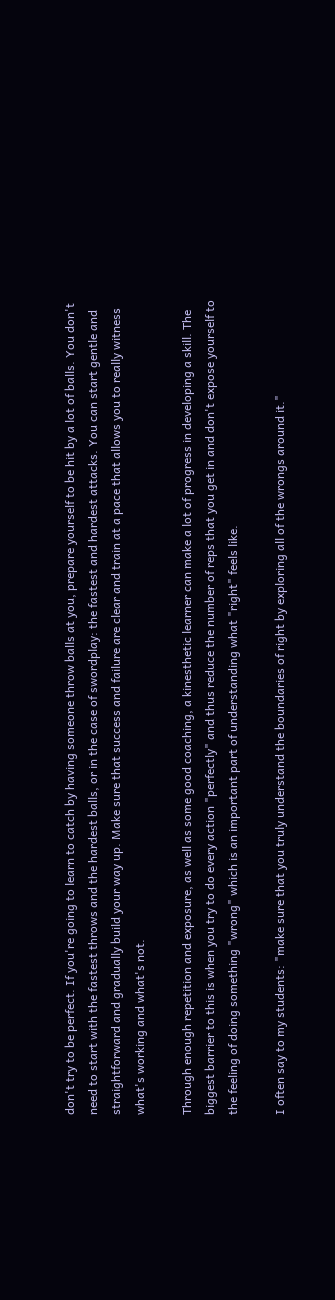don't try to be perfect. If you're going to learn to catch by having someone throw balls at you, prepare yourself to be hit by a lot of balls. You don't need to start with the fastest throws and the hardest balls, or in the case of swordplay: the fastest and hardest attacks. You can start gentle and straightforward and gradually build your way up. Make sure that success and failure are clear and train at a pace that allows you to really witness what's working and what's not.

Through enough repetition and exposure, as well as some good coaching, a kinesthetic learner can make a lot of progress in developing a skill. The biggest barrier to this is when you try to do every action "perfectly" and thus reduce the number of reps that you get in and don't expose yourself to the feeling of doing something "wrong" which is an important part of understanding what "right" feels like.

I often say to my students: "make sure that you truly understand the boundaries of right by exploring all of the wrongs around it."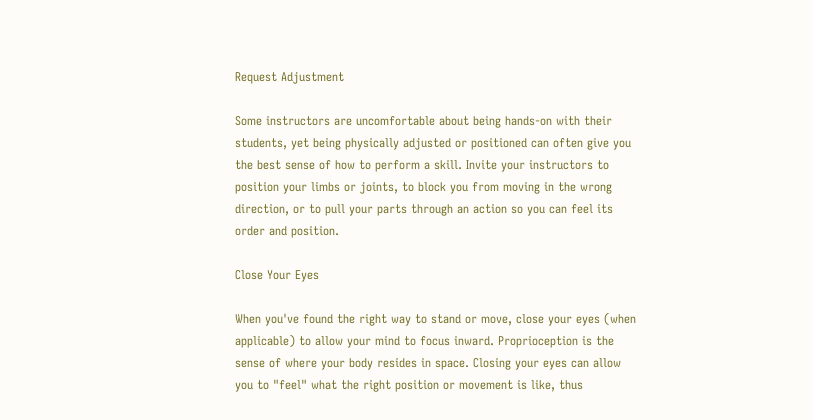Request Adjustment

Some instructors are uncomfortable about being hands-on with their students, yet being physically adjusted or positioned can often give you the best sense of how to perform a skill. Invite your instructors to position your limbs or joints, to block you from moving in the wrong direction, or to pull your parts through an action so you can feel its order and position.

Close Your Eyes

When you've found the right way to stand or move, close your eyes (when applicable) to allow your mind to focus inward. Proprioception is the sense of where your body resides in space. Closing your eyes can allow you to "feel" what the right position or movement is like, thus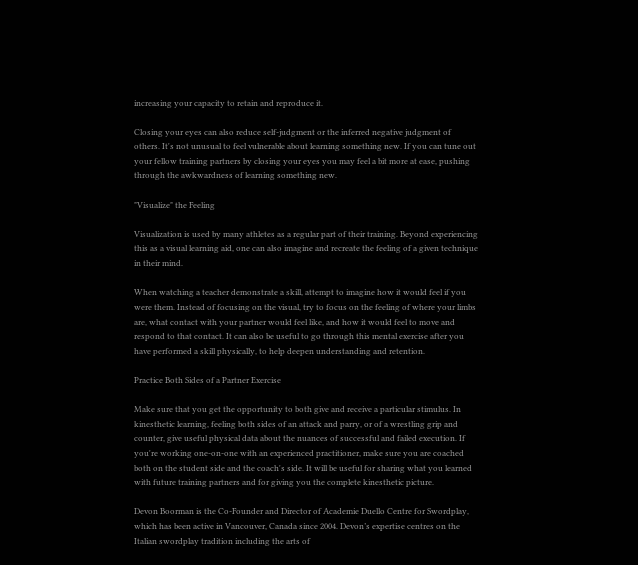increasing your capacity to retain and reproduce it.

Closing your eyes can also reduce self-judgment or the inferred negative judgment of others. It's not unusual to feel vulnerable about learning something new. If you can tune out your fellow training partners by closing your eyes you may feel a bit more at ease, pushing through the awkwardness of learning something new.

"Visualize" the Feeling

Visualization is used by many athletes as a regular part of their training. Beyond experiencing this as a visual learning aid, one can also imagine and recreate the feeling of a given technique in their mind.

When watching a teacher demonstrate a skill, attempt to imagine how it would feel if you were them. Instead of focusing on the visual, try to focus on the feeling of where your limbs are, what contact with your partner would feel like, and how it would feel to move and respond to that contact. It can also be useful to go through this mental exercise after you have performed a skill physically, to help deepen understanding and retention.

Practice Both Sides of a Partner Exercise

Make sure that you get the opportunity to both give and receive a particular stimulus. In kinesthetic learning, feeling both sides of an attack and parry, or of a wrestling grip and counter, give useful physical data about the nuances of successful and failed execution. If you're working one-on-one with an experienced practitioner, make sure you are coached both on the student side and the coach's side. It will be useful for sharing what you learned with future training partners and for giving you the complete kinesthetic picture.

Devon Boorman is the Co-Founder and Director of Academie Duello Centre for Swordplay, which has been active in Vancouver, Canada since 2004. Devon’s expertise centres on the Italian swordplay tradition including the arts of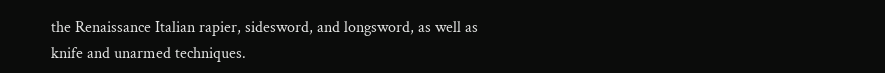the Renaissance Italian rapier, sidesword, and longsword, as well as knife and unarmed techniques.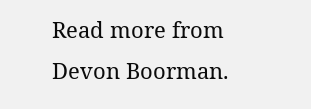Read more from Devon Boorman.